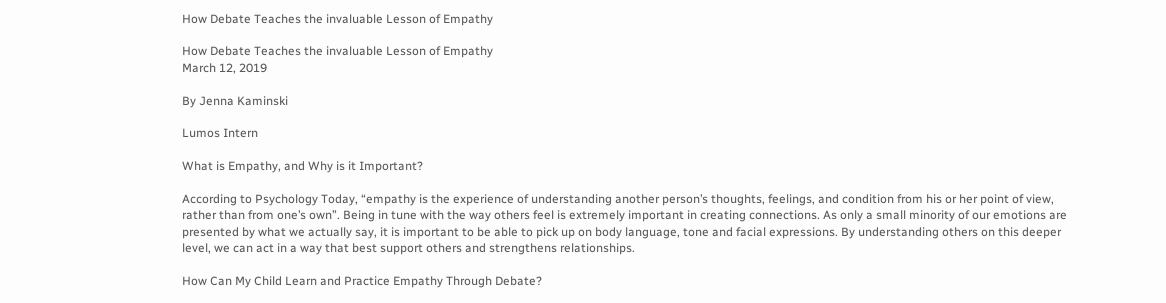How Debate Teaches the invaluable Lesson of Empathy

How Debate Teaches the invaluable Lesson of Empathy
March 12, 2019

By Jenna Kaminski

Lumos Intern

What is Empathy, and Why is it Important?

According to Psychology Today, “empathy is the experience of understanding another person’s thoughts, feelings, and condition from his or her point of view, rather than from one’s own”. Being in tune with the way others feel is extremely important in creating connections. As only a small minority of our emotions are presented by what we actually say, it is important to be able to pick up on body language, tone and facial expressions. By understanding others on this deeper level, we can act in a way that best support others and strengthens relationships.

How Can My Child Learn and Practice Empathy Through Debate?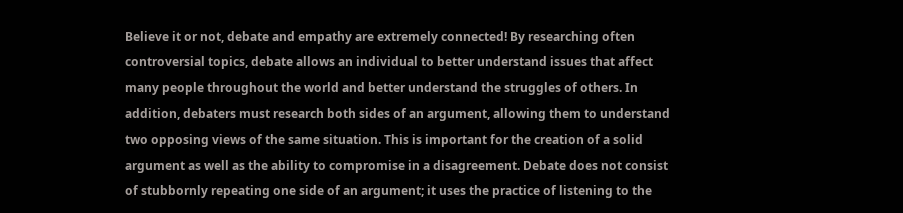Believe it or not, debate and empathy are extremely connected! By researching often controversial topics, debate allows an individual to better understand issues that affect many people throughout the world and better understand the struggles of others. In addition, debaters must research both sides of an argument, allowing them to understand two opposing views of the same situation. This is important for the creation of a solid argument as well as the ability to compromise in a disagreement. Debate does not consist of stubbornly repeating one side of an argument; it uses the practice of listening to the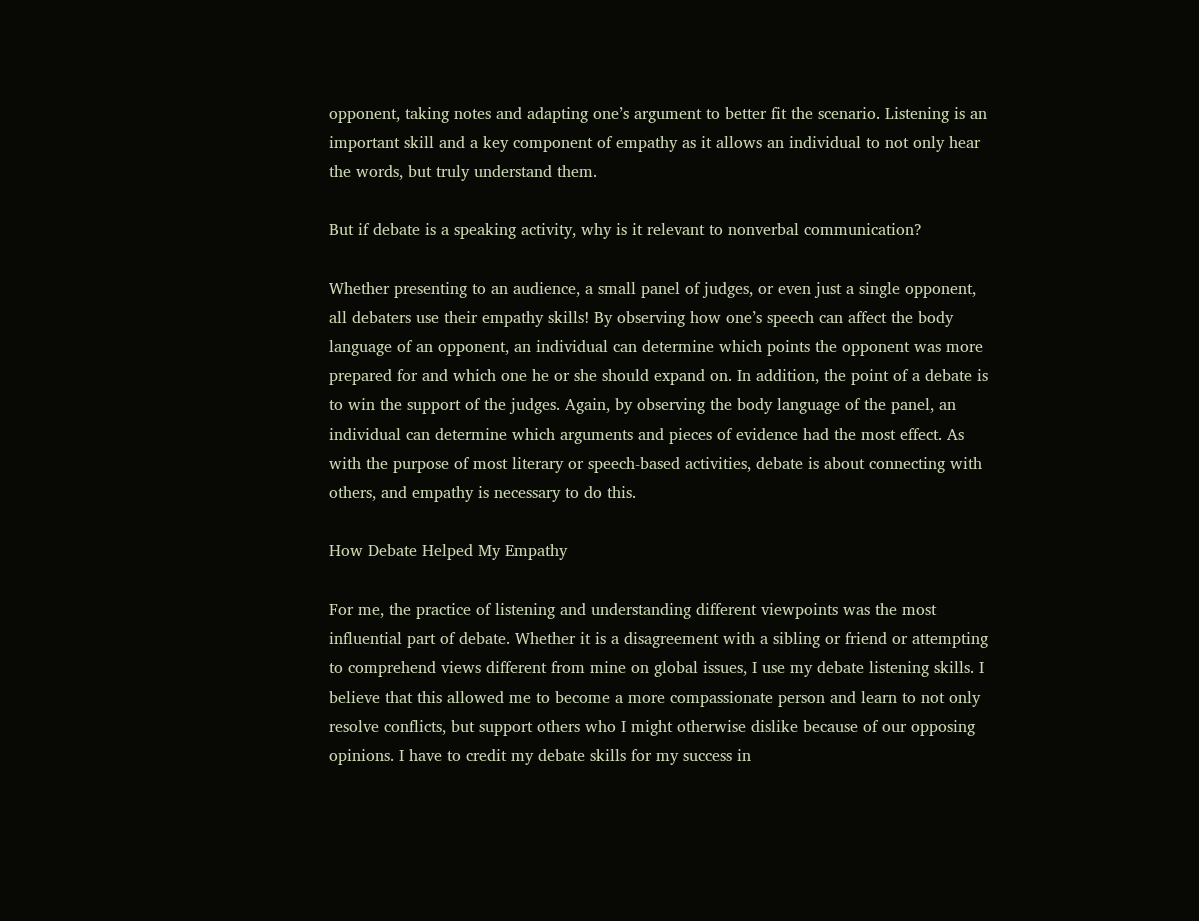opponent, taking notes and adapting one’s argument to better fit the scenario. Listening is an important skill and a key component of empathy as it allows an individual to not only hear the words, but truly understand them.

But if debate is a speaking activity, why is it relevant to nonverbal communication?

Whether presenting to an audience, a small panel of judges, or even just a single opponent, all debaters use their empathy skills! By observing how one’s speech can affect the body language of an opponent, an individual can determine which points the opponent was more prepared for and which one he or she should expand on. In addition, the point of a debate is to win the support of the judges. Again, by observing the body language of the panel, an individual can determine which arguments and pieces of evidence had the most effect. As with the purpose of most literary or speech-based activities, debate is about connecting with others, and empathy is necessary to do this.

How Debate Helped My Empathy

For me, the practice of listening and understanding different viewpoints was the most influential part of debate. Whether it is a disagreement with a sibling or friend or attempting to comprehend views different from mine on global issues, I use my debate listening skills. I believe that this allowed me to become a more compassionate person and learn to not only resolve conflicts, but support others who I might otherwise dislike because of our opposing opinions. I have to credit my debate skills for my success in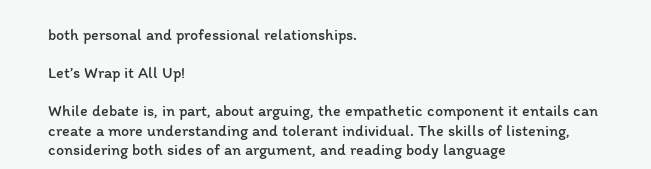both personal and professional relationships.

Let’s Wrap it All Up!

While debate is, in part, about arguing, the empathetic component it entails can create a more understanding and tolerant individual. The skills of listening, considering both sides of an argument, and reading body language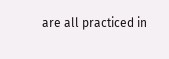are all practiced in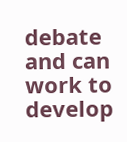debate and can work to develop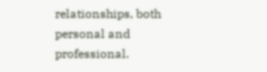relationships, both personal and professional.